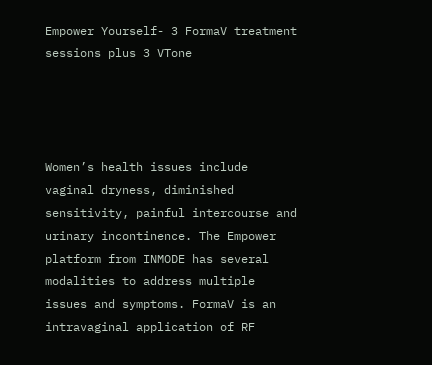Empower Yourself- 3 FormaV treatment sessions plus 3 VTone




Women’s health issues include vaginal dryness, diminished sensitivity, painful intercourse and urinary incontinence. The Empower platform from INMODE has several modalities to address multiple issues and symptoms. FormaV is an intravaginal application of RF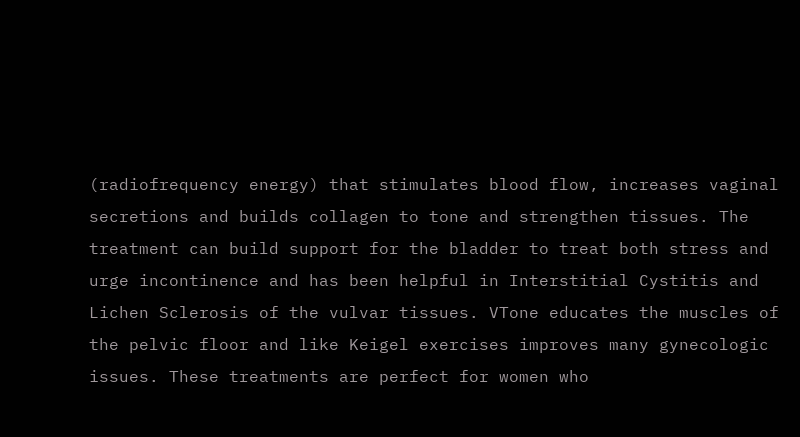(radiofrequency energy) that stimulates blood flow, increases vaginal secretions and builds collagen to tone and strengthen tissues. The treatment can build support for the bladder to treat both stress and urge incontinence and has been helpful in Interstitial Cystitis and Lichen Sclerosis of the vulvar tissues. VTone educates the muscles of the pelvic floor and like Keigel exercises improves many gynecologic issues. These treatments are perfect for women who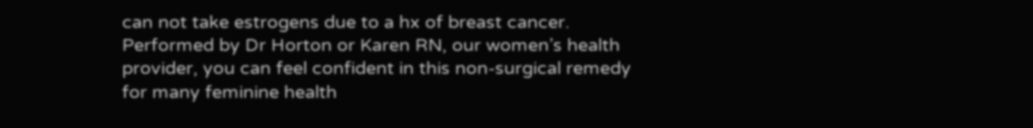can not take estrogens due to a hx of breast cancer. Performed by Dr Horton or Karen RN, our women’s health provider, you can feel confident in this non-surgical remedy for many feminine health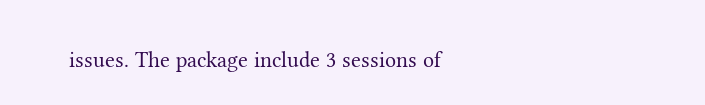issues. The package include 3 sessions of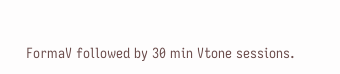FormaV followed by 30 min Vtone sessions.